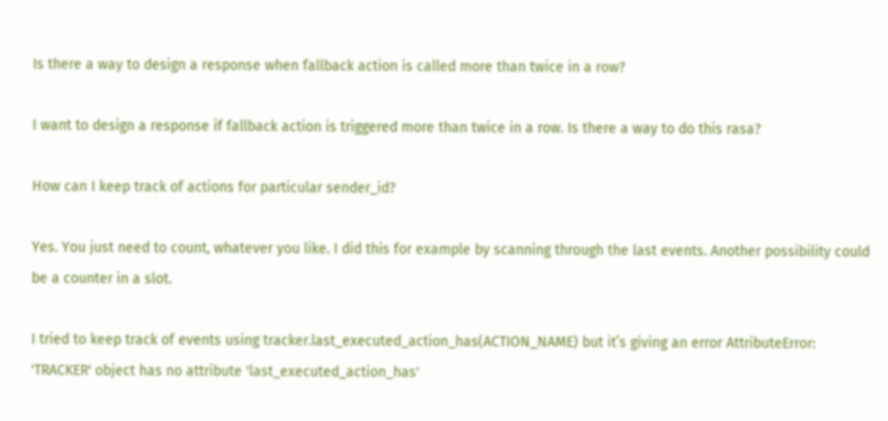Is there a way to design a response when fallback action is called more than twice in a row?

I want to design a response if fallback action is triggered more than twice in a row. Is there a way to do this rasa?

How can I keep track of actions for particular sender_id?

Yes. You just need to count, whatever you like. I did this for example by scanning through the last events. Another possibility could be a counter in a slot.

I tried to keep track of events using tracker.last_executed_action_has(ACTION_NAME) but it’s giving an error AttributeError: 'TRACKER' object has no attribute 'last_executed_action_has'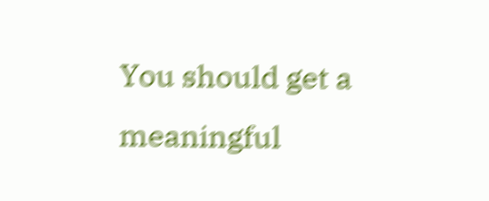You should get a meaningful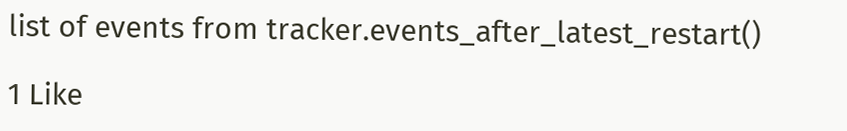list of events from tracker.events_after_latest_restart()

1 Like